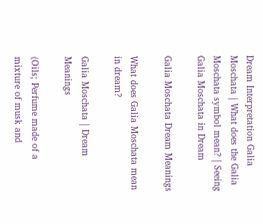Dream Interpretation Galia Moschata | What does the Galia Moschata symbol mean? | Seeing Galia Moschata in Dream

Galia Moschata Dream Meanings

What does Galia Moschata mean in dream?

Galia Moschata | Dream Meanings

(Oils; Perfume made of a mixture of musk and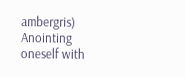ambergris) Anointing oneself with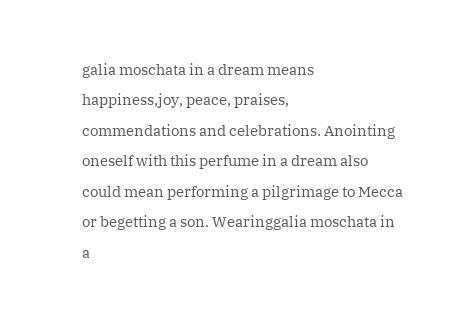galia moschata in a dream means happiness,joy, peace, praises, commendations and celebrations. Anointing oneself with this perfume in a dream also could mean performing a pilgrimage to Mecca or begetting a son. Wearinggalia moschata in a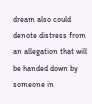dream also could denote distress from an allegation that will be handed down by someone in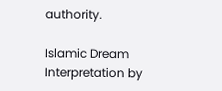authority.

Islamic Dream Interpretation by